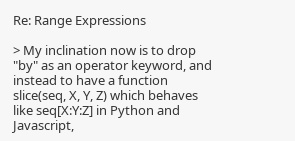Re: Range Expressions

> My inclination now is to drop "by" as an operator keyword, and instead to have a function slice(seq, X, Y, Z) which behaves like seq[X:Y:Z] in Python and Javascript,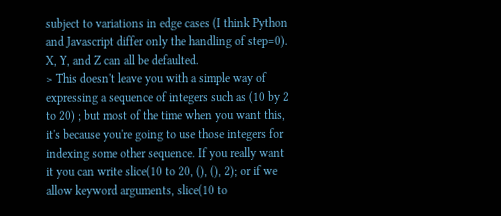subject to variations in edge cases (I think Python and Javascript differ only the handling of step=0). X, Y, and Z can all be defaulted.
> This doesn't leave you with a simple way of expressing a sequence of integers such as (10 by 2 to 20) ; but most of the time when you want this, it's because you're going to use those integers for indexing some other sequence. If you really want it you can write slice(10 to 20, (), (), 2); or if we allow keyword arguments, slice(10 to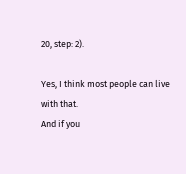20, step: 2).

Yes, I think most people can live with that.
And if you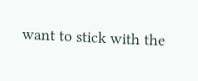want to stick with the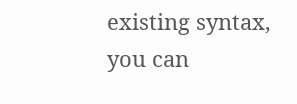existing syntax,
you can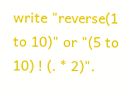write "reverse(1 to 10)" or "(5 to 10) ! (. * 2)".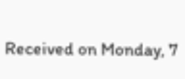Received on Monday, 7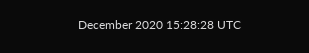December 2020 15:28:28 UTC